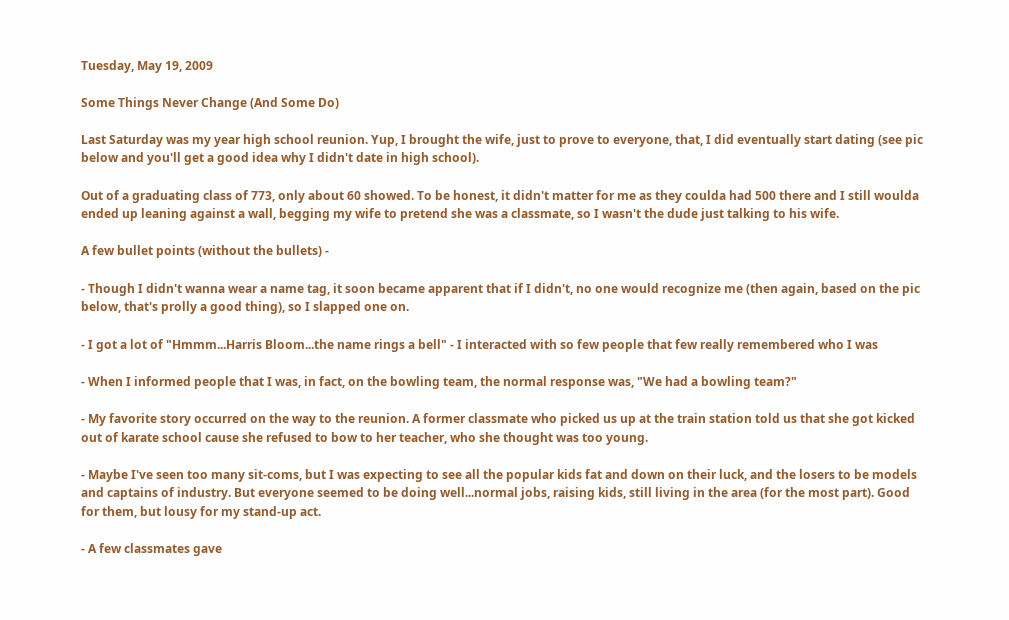Tuesday, May 19, 2009

Some Things Never Change (And Some Do)

Last Saturday was my year high school reunion. Yup, I brought the wife, just to prove to everyone, that, I did eventually start dating (see pic below and you'll get a good idea why I didn't date in high school).

Out of a graduating class of 773, only about 60 showed. To be honest, it didn't matter for me as they coulda had 500 there and I still woulda ended up leaning against a wall, begging my wife to pretend she was a classmate, so I wasn't the dude just talking to his wife.

A few bullet points (without the bullets) -

- Though I didn't wanna wear a name tag, it soon became apparent that if I didn't, no one would recognize me (then again, based on the pic below, that's prolly a good thing), so I slapped one on.

- I got a lot of "Hmmm...Harris Bloom...the name rings a bell" - I interacted with so few people that few really remembered who I was

- When I informed people that I was, in fact, on the bowling team, the normal response was, "We had a bowling team?"

- My favorite story occurred on the way to the reunion. A former classmate who picked us up at the train station told us that she got kicked out of karate school cause she refused to bow to her teacher, who she thought was too young.

- Maybe I've seen too many sit-coms, but I was expecting to see all the popular kids fat and down on their luck, and the losers to be models and captains of industry. But everyone seemed to be doing well...normal jobs, raising kids, still living in the area (for the most part). Good for them, but lousy for my stand-up act.

- A few classmates gave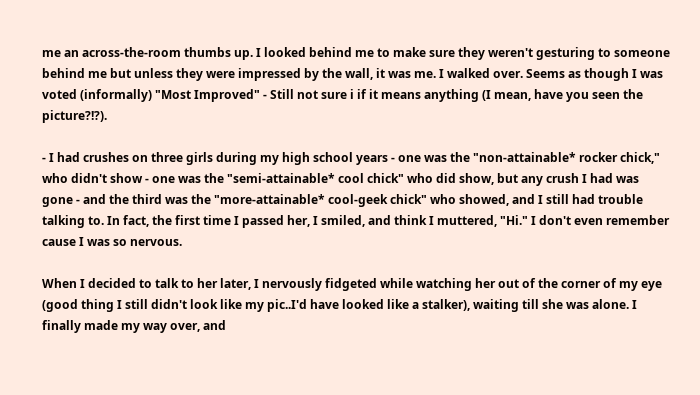me an across-the-room thumbs up. I looked behind me to make sure they weren't gesturing to someone behind me but unless they were impressed by the wall, it was me. I walked over. Seems as though I was voted (informally) "Most Improved" - Still not sure i if it means anything (I mean, have you seen the picture?!?).

- I had crushes on three girls during my high school years - one was the "non-attainable* rocker chick," who didn't show - one was the "semi-attainable* cool chick" who did show, but any crush I had was gone - and the third was the "more-attainable* cool-geek chick" who showed, and I still had trouble talking to. In fact, the first time I passed her, I smiled, and think I muttered, "Hi." I don't even remember cause I was so nervous.

When I decided to talk to her later, I nervously fidgeted while watching her out of the corner of my eye (good thing I still didn't look like my pic..I'd have looked like a stalker), waiting till she was alone. I finally made my way over, and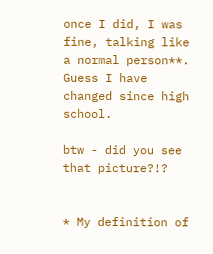once I did, I was fine, talking like a normal person**. Guess I have changed since high school.

btw - did you see that picture?!?


* My definition of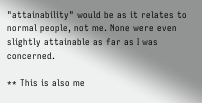"attainability" would be as it relates to normal people, not me. None were even slightly attainable as far as I was concerned.

** This is also me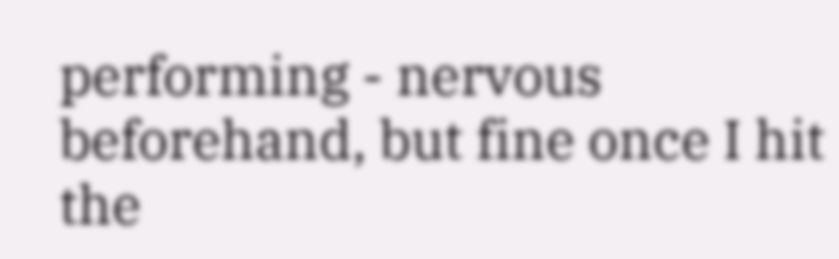performing - nervous beforehand, but fine once I hit the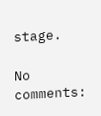stage.

No comments: